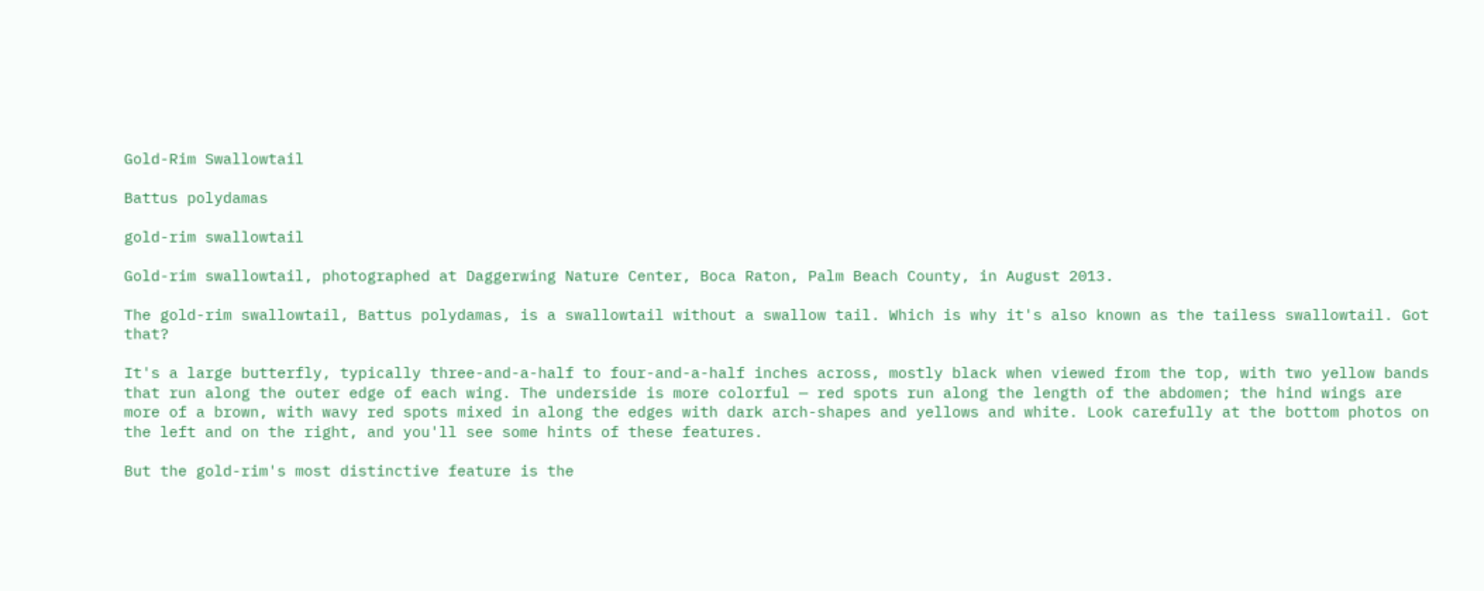Gold-Rim Swallowtail

Battus polydamas

gold-rim swallowtail

Gold-rim swallowtail, photographed at Daggerwing Nature Center, Boca Raton, Palm Beach County, in August 2013.

The gold-rim swallowtail, Battus polydamas, is a swallowtail without a swallow tail. Which is why it's also known as the tailess swallowtail. Got that?

It's a large butterfly, typically three-and-a-half to four-and-a-half inches across, mostly black when viewed from the top, with two yellow bands that run along the outer edge of each wing. The underside is more colorful — red spots run along the length of the abdomen; the hind wings are more of a brown, with wavy red spots mixed in along the edges with dark arch-shapes and yellows and white. Look carefully at the bottom photos on the left and on the right, and you'll see some hints of these features.

But the gold-rim's most distinctive feature is the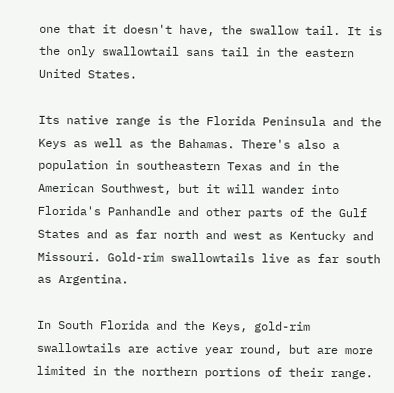one that it doesn't have, the swallow tail. It is the only swallowtail sans tail in the eastern United States.

Its native range is the Florida Peninsula and the Keys as well as the Bahamas. There's also a population in southeastern Texas and in the American Southwest, but it will wander into Florida's Panhandle and other parts of the Gulf States and as far north and west as Kentucky and Missouri. Gold-rim swallowtails live as far south as Argentina.

In South Florida and the Keys, gold-rim swallowtails are active year round, but are more limited in the northern portions of their range.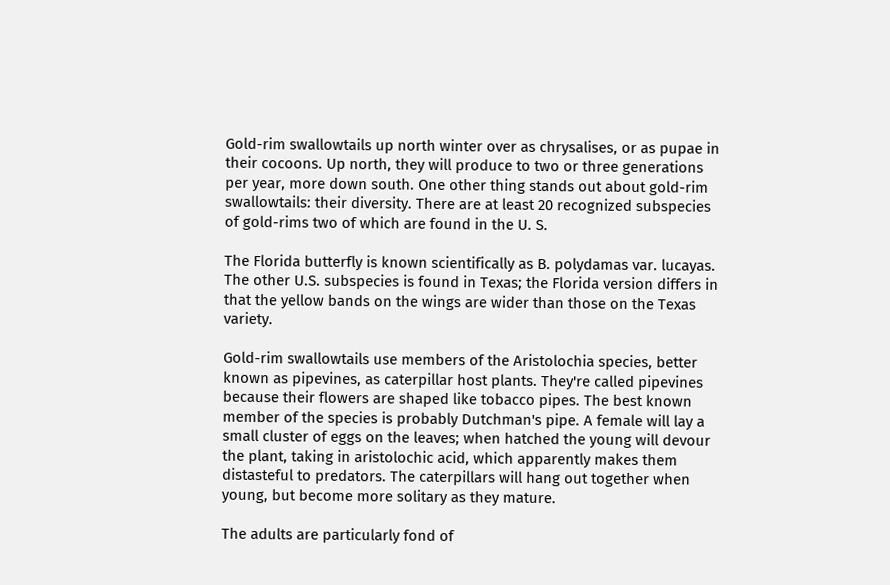Gold-rim swallowtails up north winter over as chrysalises, or as pupae in their cocoons. Up north, they will produce to two or three generations per year, more down south. One other thing stands out about gold-rim swallowtails: their diversity. There are at least 20 recognized subspecies of gold-rims two of which are found in the U. S.

The Florida butterfly is known scientifically as B. polydamas var. lucayas. The other U.S. subspecies is found in Texas; the Florida version differs in that the yellow bands on the wings are wider than those on the Texas variety.

Gold-rim swallowtails use members of the Aristolochia species, better known as pipevines, as caterpillar host plants. They're called pipevines because their flowers are shaped like tobacco pipes. The best known member of the species is probably Dutchman's pipe. A female will lay a small cluster of eggs on the leaves; when hatched the young will devour the plant, taking in aristolochic acid, which apparently makes them distasteful to predators. The caterpillars will hang out together when young, but become more solitary as they mature.

The adults are particularly fond of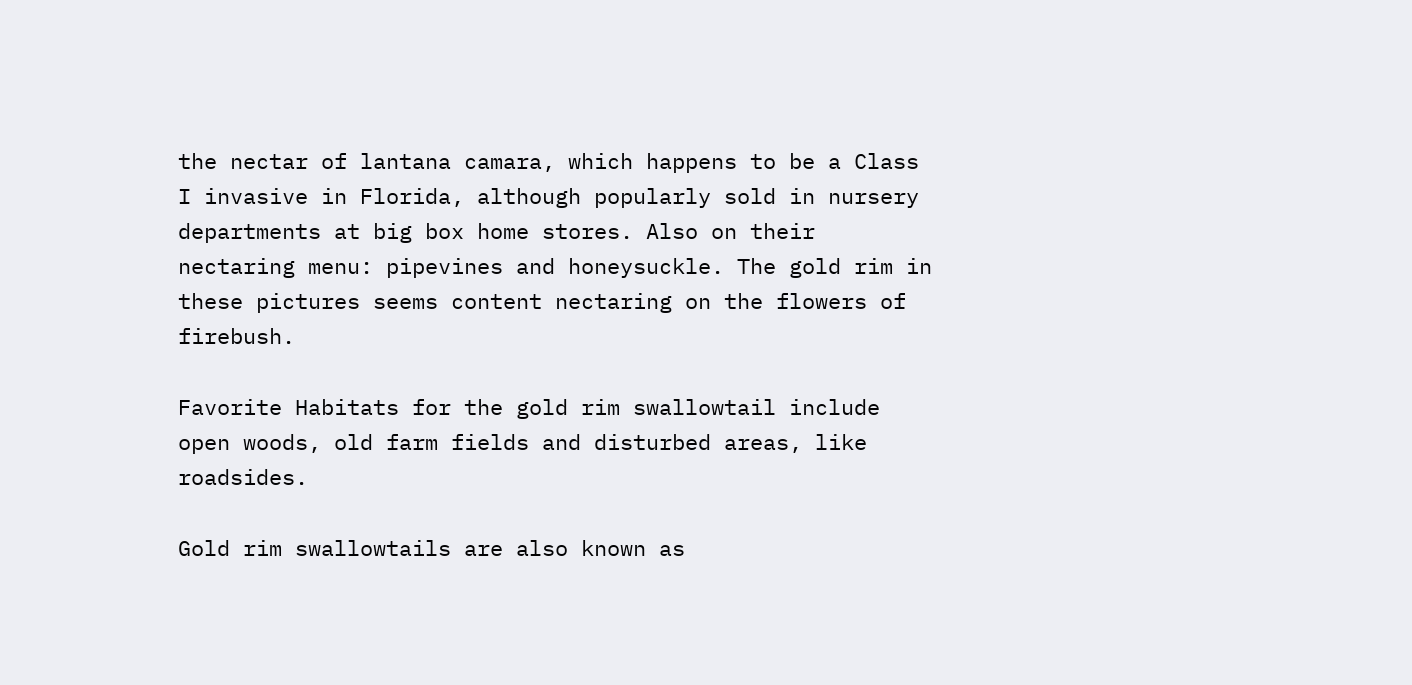the nectar of lantana camara, which happens to be a Class I invasive in Florida, although popularly sold in nursery departments at big box home stores. Also on their nectaring menu: pipevines and honeysuckle. The gold rim in these pictures seems content nectaring on the flowers of firebush.

Favorite Habitats for the gold rim swallowtail include open woods, old farm fields and disturbed areas, like roadsides.

Gold rim swallowtails are also known as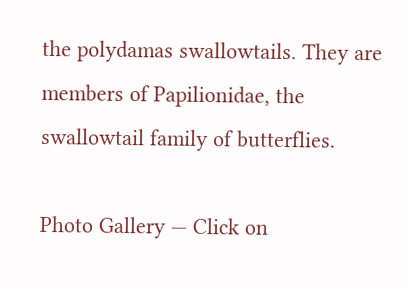the polydamas swallowtails. They are members of Papilionidae, the swallowtail family of butterflies.

Photo Gallery — Click on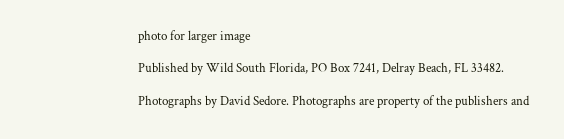photo for larger image

Published by Wild South Florida, PO Box 7241, Delray Beach, FL 33482.

Photographs by David Sedore. Photographs are property of the publishers and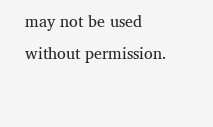may not be used without permission.